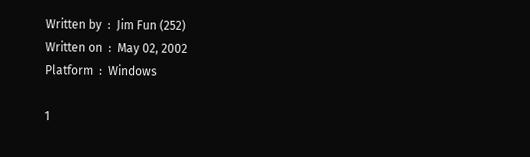Written by  :  Jim Fun (252)
Written on  :  May 02, 2002
Platform  :  Windows

1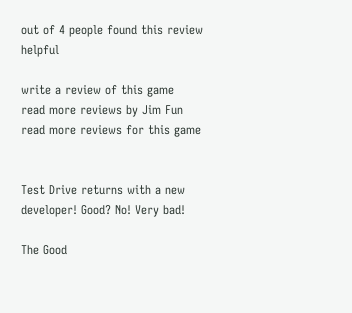out of 4 people found this review helpful

write a review of this game
read more reviews by Jim Fun
read more reviews for this game


Test Drive returns with a new developer! Good? No! Very bad!

The Good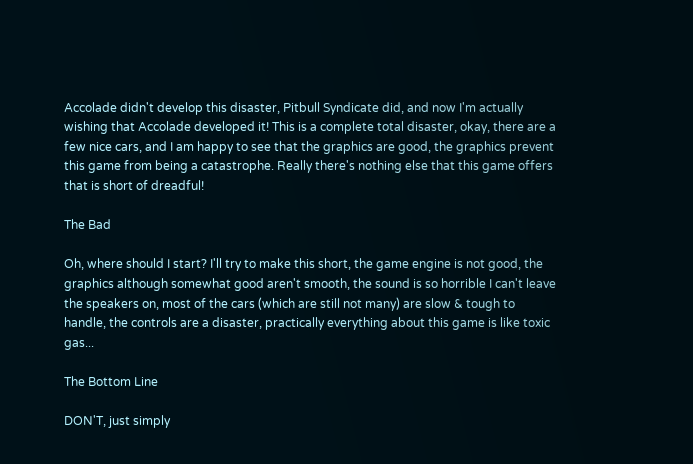Accolade didn't develop this disaster, Pitbull Syndicate did, and now I'm actually wishing that Accolade developed it! This is a complete total disaster, okay, there are a few nice cars, and I am happy to see that the graphics are good, the graphics prevent this game from being a catastrophe. Really there's nothing else that this game offers that is short of dreadful!

The Bad

Oh, where should I start? I'll try to make this short, the game engine is not good, the graphics although somewhat good aren't smooth, the sound is so horrible I can't leave the speakers on, most of the cars (which are still not many) are slow & tough to handle, the controls are a disaster, practically everything about this game is like toxic gas...

The Bottom Line

DON'T, just simply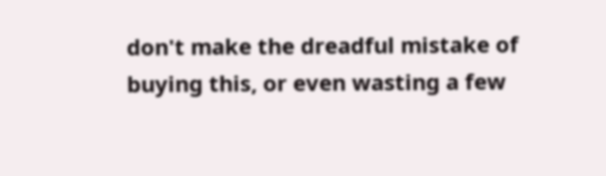don't make the dreadful mistake of buying this, or even wasting a few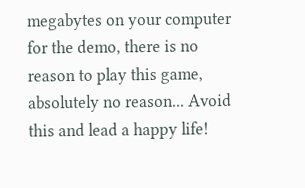megabytes on your computer for the demo, there is no reason to play this game, absolutely no reason... Avoid this and lead a happy life!